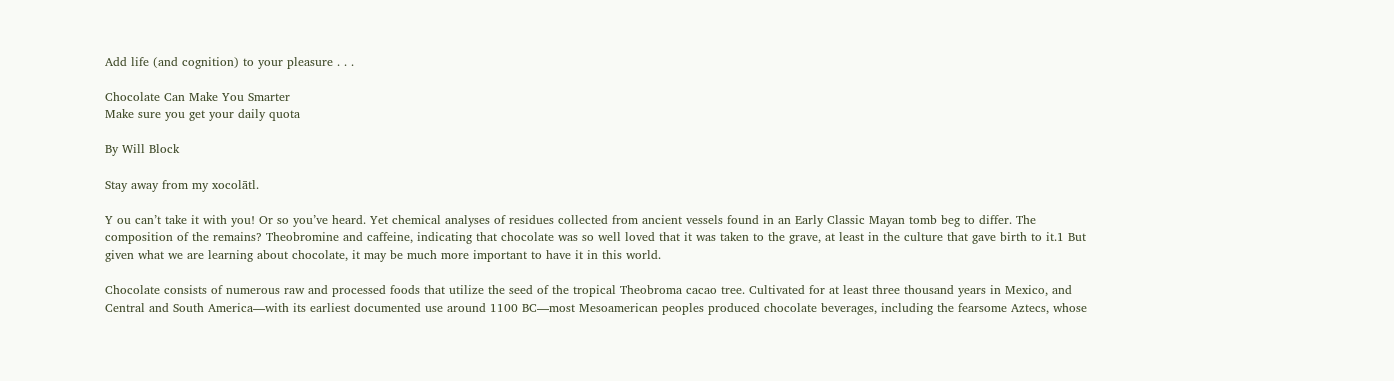Add life (and cognition) to your pleasure . . .

Chocolate Can Make You Smarter
Make sure you get your daily quota

By Will Block

Stay away from my xocolātl.

Y ou can’t take it with you! Or so you’ve heard. Yet chemical analyses of residues collected from ancient vessels found in an Early Classic Mayan tomb beg to differ. The composition of the remains? Theobromine and caffeine, indicating that chocolate was so well loved that it was taken to the grave, at least in the culture that gave birth to it.1 But given what we are learning about chocolate, it may be much more important to have it in this world.

Chocolate consists of numerous raw and processed foods that utilize the seed of the tropical Theobroma cacao tree. Cultivated for at least three thousand years in Mexico, and Central and South America—with its earliest documented use around 1100 BC—most Mesoamerican peoples produced chocolate beverages, including the fearsome Aztecs, whose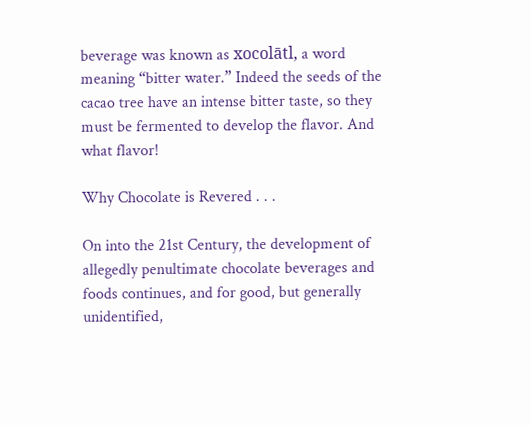beverage was known as xocolātl, a word meaning “bitter water.” Indeed the seeds of the cacao tree have an intense bitter taste, so they must be fermented to develop the flavor. And what flavor!

Why Chocolate is Revered . . .

On into the 21st Century, the development of allegedly penultimate chocolate beverages and foods continues, and for good, but generally unidentified,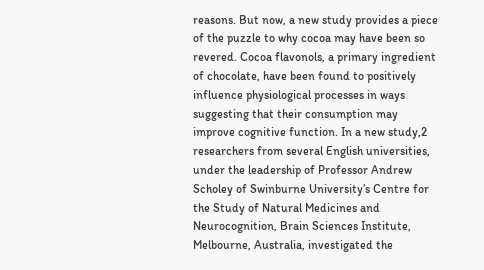reasons. But now, a new study provides a piece of the puzzle to why cocoa may have been so revered. Cocoa flavonols, a primary ingredient of chocolate, have been found to positively influence physiological processes in ways suggesting that their consumption may improve cognitive function. In a new study,2 researchers from several English universities, under the leadership of Professor Andrew Scholey of Swinburne University’s Centre for the Study of Natural Medicines and Neurocognition, Brain Sciences Institute, Melbourne, Australia, investigated the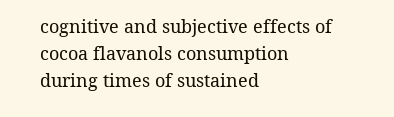cognitive and subjective effects of cocoa flavanols consumption during times of sustained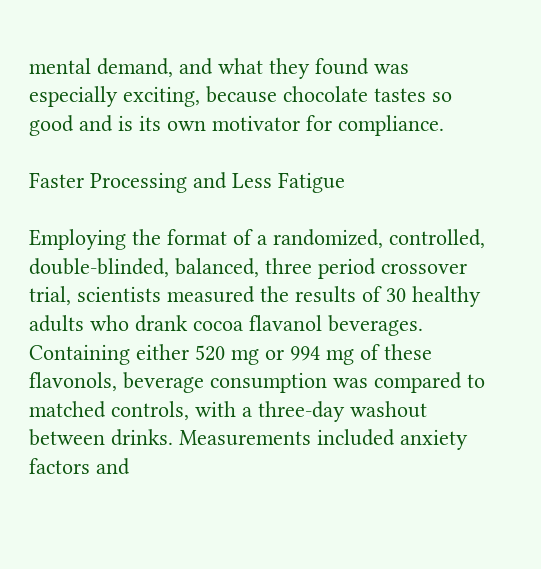mental demand, and what they found was especially exciting, because chocolate tastes so good and is its own motivator for compliance.

Faster Processing and Less Fatigue

Employing the format of a randomized, controlled, double-blinded, balanced, three period crossover trial, scientists measured the results of 30 healthy adults who drank cocoa flavanol beverages. Containing either 520 mg or 994 mg of these flavonols, beverage consumption was compared to matched controls, with a three-day washout between drinks. Measurements included anxiety factors and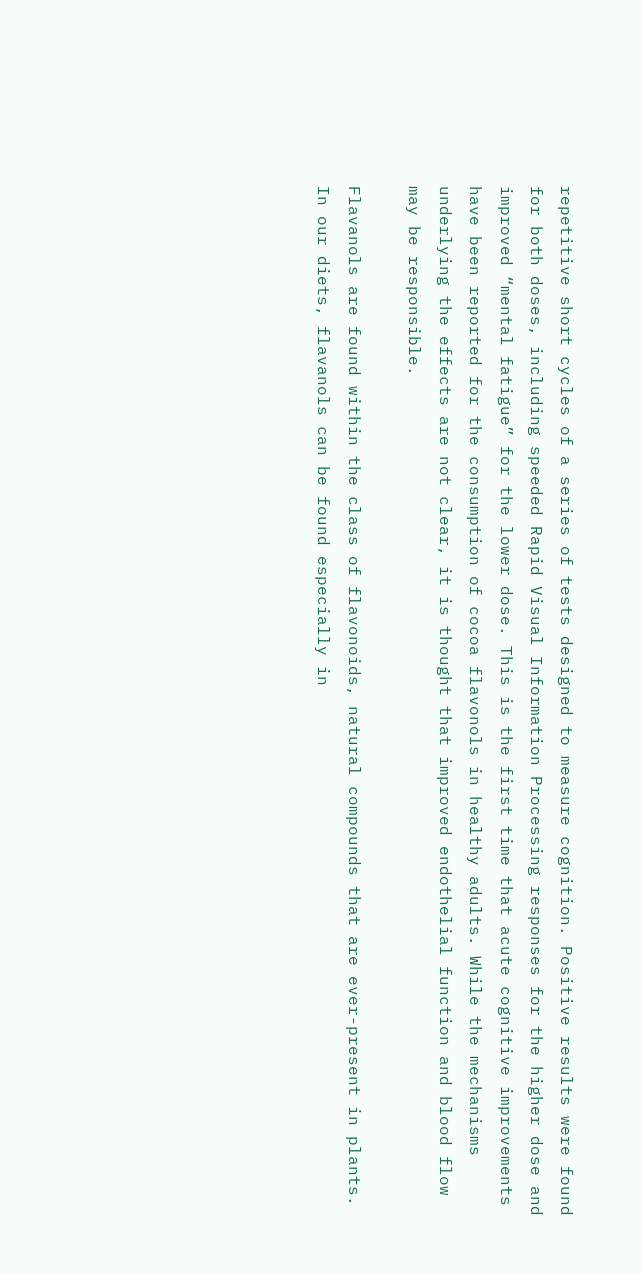repetitive short cycles of a series of tests designed to measure cognition. Positive results were found for both doses, including speeded Rapid Visual Information Processing responses for the higher dose and improved “mental fatigue” for the lower dose. This is the first time that acute cognitive improvements have been reported for the consumption of cocoa flavonols in healthy adults. While the mechanisms underlying the effects are not clear, it is thought that improved endothelial function and blood flow may be responsible.

Flavanols are found within the class of flavonoids, natural compounds that are ever-present in plants. In our diets, flavanols can be found especially in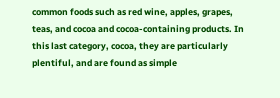common foods such as red wine, apples, grapes, teas, and cocoa and cocoa-containing products. In this last category, cocoa, they are particularly plentiful, and are found as simple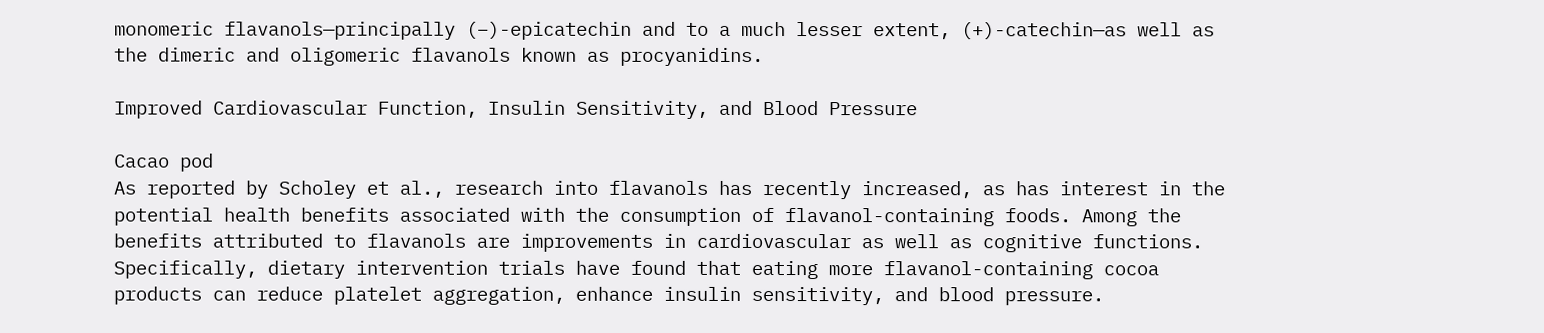monomeric flavanols—principally (–)-epicatechin and to a much lesser extent, (+)-catechin—as well as the dimeric and oligomeric flavanols known as procyanidins.

Improved Cardiovascular Function, Insulin Sensitivity, and Blood Pressure

Cacao pod
As reported by Scholey et al., research into flavanols has recently increased, as has interest in the potential health benefits associated with the consumption of flavanol-containing foods. Among the benefits attributed to flavanols are improvements in cardiovascular as well as cognitive functions. Specifically, dietary intervention trials have found that eating more flavanol-containing cocoa products can reduce platelet aggregation, enhance insulin sensitivity, and blood pressure.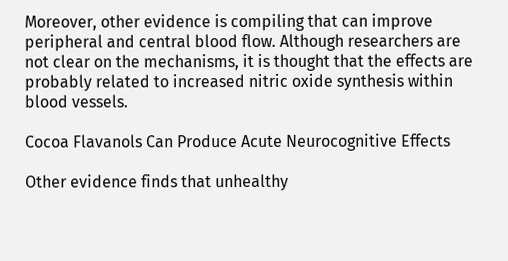Moreover, other evidence is compiling that can improve peripheral and central blood flow. Although researchers are not clear on the mechanisms, it is thought that the effects are probably related to increased nitric oxide synthesis within blood vessels.

Cocoa Flavanols Can Produce Acute Neurocognitive Effects

Other evidence finds that unhealthy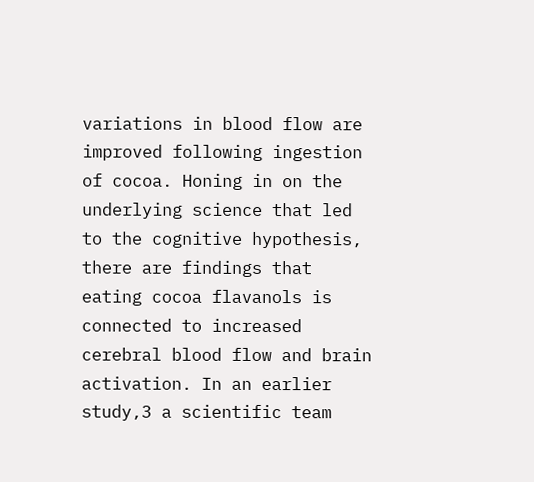variations in blood flow are improved following ingestion of cocoa. Honing in on the underlying science that led to the cognitive hypothesis, there are findings that eating cocoa flavanols is connected to increased cerebral blood flow and brain activation. In an earlier study,3 a scientific team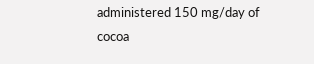administered 150 mg/day of cocoa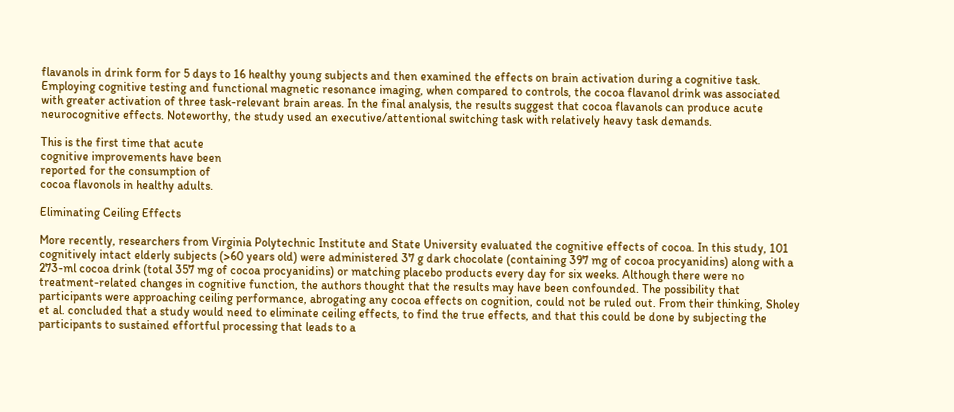flavanols in drink form for 5 days to 16 healthy young subjects and then examined the effects on brain activation during a cognitive task. Employing cognitive testing and functional magnetic resonance imaging, when compared to controls, the cocoa flavanol drink was associated with greater activation of three task-relevant brain areas. In the final analysis, the results suggest that cocoa flavanols can produce acute neurocognitive effects. Noteworthy, the study used an executive/attentional switching task with relatively heavy task demands.

This is the first time that acute
cognitive improvements have been
reported for the consumption of
cocoa flavonols in healthy adults.

Eliminating Ceiling Effects

More recently, researchers from Virginia Polytechnic Institute and State University evaluated the cognitive effects of cocoa. In this study, 101 cognitively intact elderly subjects (>60 years old) were administered 37 g dark chocolate (containing 397 mg of cocoa procyanidins) along with a 273-ml cocoa drink (total 357 mg of cocoa procyanidins) or matching placebo products every day for six weeks. Although there were no treatment-related changes in cognitive function, the authors thought that the results may have been confounded. The possibility that participants were approaching ceiling performance, abrogating any cocoa effects on cognition, could not be ruled out. From their thinking, Sholey et al. concluded that a study would need to eliminate ceiling effects, to find the true effects, and that this could be done by subjecting the participants to sustained effortful processing that leads to a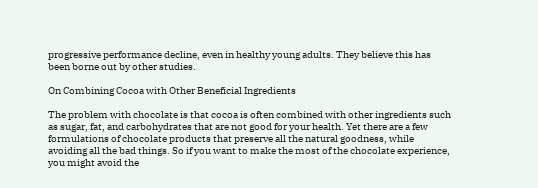progressive performance decline, even in healthy young adults. They believe this has been borne out by other studies.

On Combining Cocoa with Other Beneficial Ingredients

The problem with chocolate is that cocoa is often combined with other ingredients such as sugar, fat, and carbohydrates that are not good for your health. Yet there are a few formulations of chocolate products that preserve all the natural goodness, while avoiding all the bad things. So if you want to make the most of the chocolate experience, you might avoid the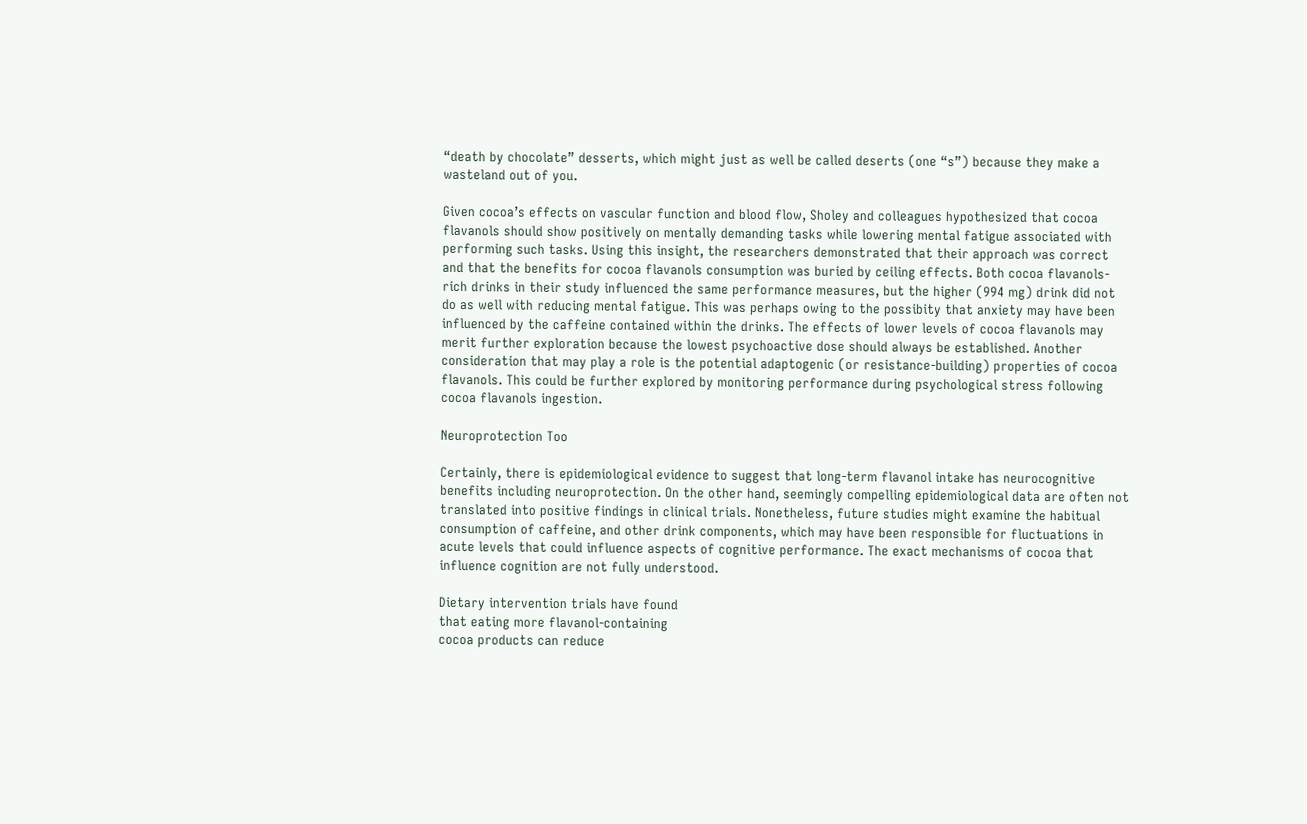“death by chocolate” desserts, which might just as well be called deserts (one “s”) because they make a wasteland out of you.

Given cocoa’s effects on vascular function and blood flow, Sholey and colleagues hypothesized that cocoa flavanols should show positively on mentally demanding tasks while lowering mental fatigue associated with performing such tasks. Using this insight, the researchers demonstrated that their approach was correct and that the benefits for cocoa flavanols consumption was buried by ceiling effects. Both cocoa flavanols-rich drinks in their study influenced the same performance measures, but the higher (994 mg) drink did not do as well with reducing mental fatigue. This was perhaps owing to the possibity that anxiety may have been influenced by the caffeine contained within the drinks. The effects of lower levels of cocoa flavanols may merit further exploration because the lowest psychoactive dose should always be established. Another consideration that may play a role is the potential adaptogenic (or resistance-building) properties of cocoa flavanols. This could be further explored by monitoring performance during psychological stress following cocoa flavanols ingestion.

Neuroprotection Too

Certainly, there is epidemiological evidence to suggest that long-term flavanol intake has neurocognitive benefits including neuroprotection. On the other hand, seemingly compelling epidemiological data are often not translated into positive findings in clinical trials. Nonetheless, future studies might examine the habitual consumption of caffeine, and other drink components, which may have been responsible for fluctuations in acute levels that could influence aspects of cognitive performance. The exact mechanisms of cocoa that influence cognition are not fully understood.

Dietary intervention trials have found
that eating more flavanol-containing
cocoa products can reduce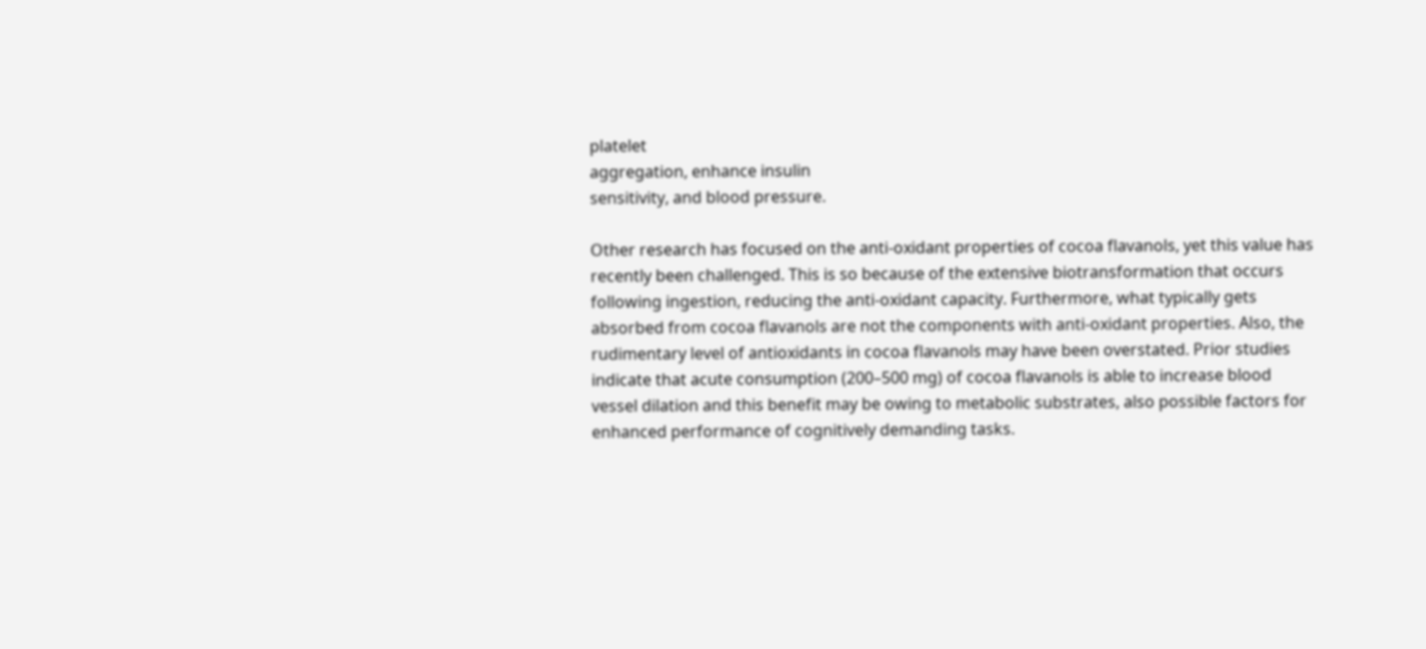platelet
aggregation, enhance insulin
sensitivity, and blood pressure.

Other research has focused on the anti-oxidant properties of cocoa flavanols, yet this value has recently been challenged. This is so because of the extensive biotransformation that occurs following ingestion, reducing the anti-oxidant capacity. Furthermore, what typically gets absorbed from cocoa flavanols are not the components with anti-oxidant properties. Also, the rudimentary level of antioxidants in cocoa flavanols may have been overstated. Prior studies indicate that acute consumption (200–500 mg) of cocoa flavanols is able to increase blood vessel dilation and this benefit may be owing to metabolic substrates, also possible factors for enhanced performance of cognitively demanding tasks.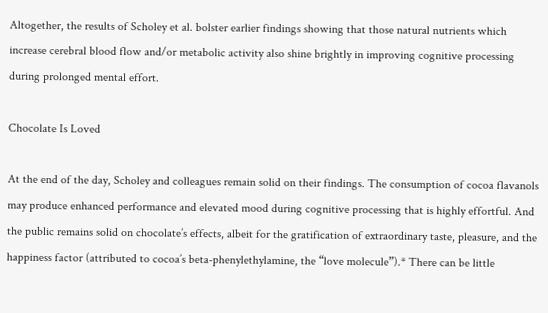Altogether, the results of Scholey et al. bolster earlier findings showing that those natural nutrients which increase cerebral blood flow and/or metabolic activity also shine brightly in improving cognitive processing during prolonged mental effort.

Chocolate Is Loved

At the end of the day, Scholey and colleagues remain solid on their findings. The consumption of cocoa flavanols may produce enhanced performance and elevated mood during cognitive processing that is highly effortful. And the public remains solid on chocolate’s effects, albeit for the gratification of extraordinary taste, pleasure, and the happiness factor (attributed to cocoa’s beta-phenylethylamine, the “love molecule”).* There can be little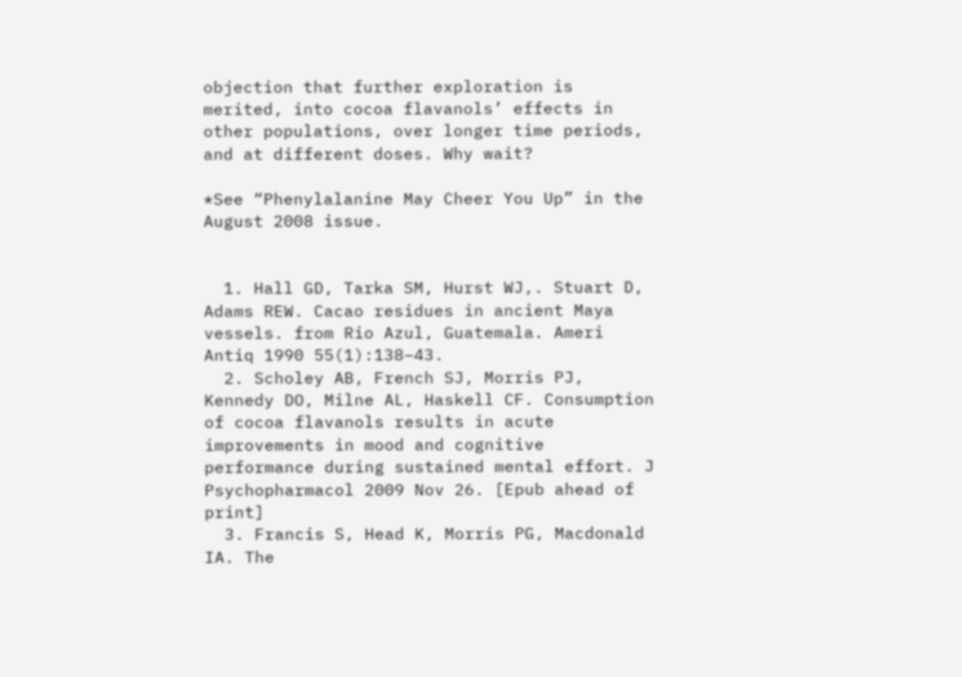objection that further exploration is merited, into cocoa flavanols’ effects in other populations, over longer time periods, and at different doses. Why wait?

*See “Phenylalanine May Cheer You Up” in the August 2008 issue.


  1. Hall GD, Tarka SM, Hurst WJ,. Stuart D, Adams REW. Cacao residues in ancient Maya vessels. from Rio Azul, Guatemala. Ameri Antiq 1990 55(1):138–43.
  2. Scholey AB, French SJ, Morris PJ, Kennedy DO, Milne AL, Haskell CF. Consumption of cocoa flavanols results in acute improvements in mood and cognitive performance during sustained mental effort. J Psychopharmacol 2009 Nov 26. [Epub ahead of print]
  3. Francis S, Head K, Morris PG, Macdonald IA. The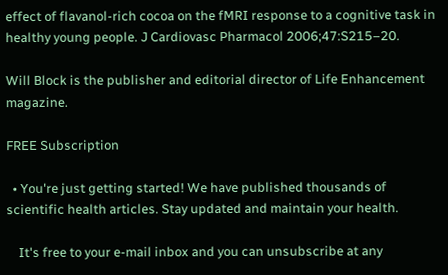effect of flavanol-rich cocoa on the fMRI response to a cognitive task in healthy young people. J Cardiovasc Pharmacol 2006;47:S215–20.

Will Block is the publisher and editorial director of Life Enhancement magazine.

FREE Subscription

  • You're just getting started! We have published thousands of scientific health articles. Stay updated and maintain your health.

    It's free to your e-mail inbox and you can unsubscribe at any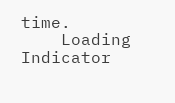time.
    Loading Indicator